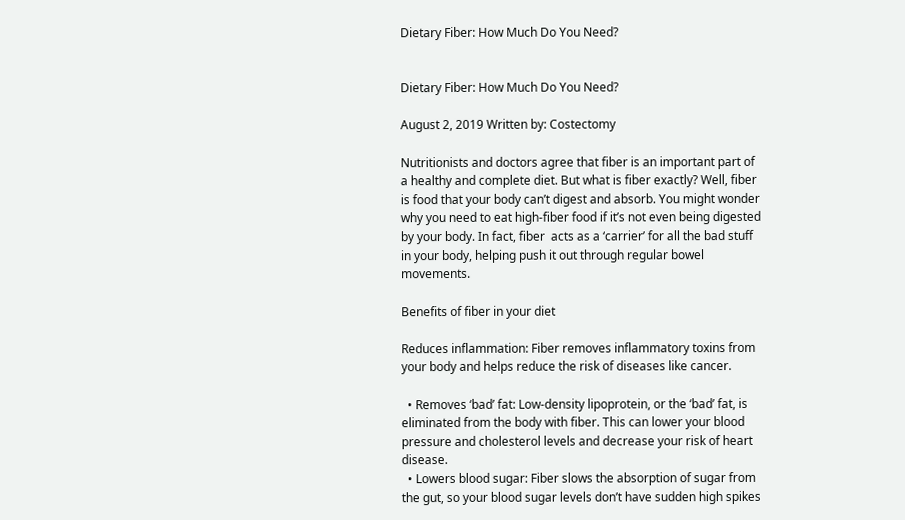Dietary Fiber: How Much Do You Need?


Dietary Fiber: How Much Do You Need?

August 2, 2019 Written by: Costectomy

Nutritionists and doctors agree that fiber is an important part of a healthy and complete diet. But what is fiber exactly? Well, fiber is food that your body can’t digest and absorb. You might wonder why you need to eat high-fiber food if it’s not even being digested by your body. In fact, fiber  acts as a ‘carrier’ for all the bad stuff in your body, helping push it out through regular bowel movements.

Benefits of fiber in your diet

Reduces inflammation: Fiber removes inflammatory toxins from your body and helps reduce the risk of diseases like cancer.

  • Removes ‘bad’ fat: Low-density lipoprotein, or the ‘bad’ fat, is eliminated from the body with fiber. This can lower your blood pressure and cholesterol levels and decrease your risk of heart disease.
  • Lowers blood sugar: Fiber slows the absorption of sugar from the gut, so your blood sugar levels don’t have sudden high spikes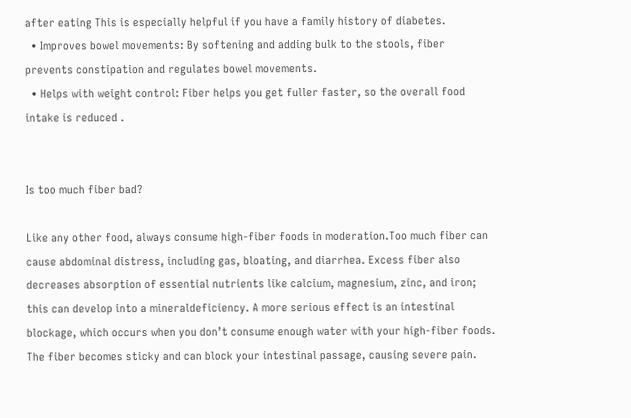after eating This is especially helpful if you have a family history of diabetes.
  • Improves bowel movements: By softening and adding bulk to the stools, fiber prevents constipation and regulates bowel movements.
  • Helps with weight control: Fiber helps you get fuller faster, so the overall food intake is reduced .


Is too much fiber bad?

Like any other food, always consume high-fiber foods in moderation.Too much fiber can cause abdominal distress, including gas, bloating, and diarrhea. Excess fiber also decreases absorption of essential nutrients like calcium, magnesium, zinc, and iron; this can develop into a mineraldeficiency. A more serious effect is an intestinal blockage, which occurs when you don’t consume enough water with your high-fiber foods. The fiber becomes sticky and can block your intestinal passage, causing severe pain.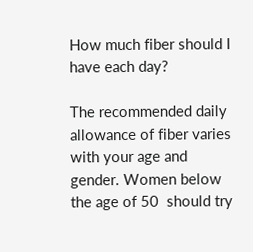How much fiber should I have each day?

The recommended daily allowance of fiber varies with your age and gender. Women below the age of 50  should try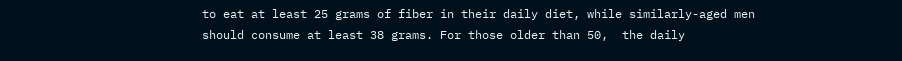to eat at least 25 grams of fiber in their daily diet, while similarly-aged men should consume at least 38 grams. For those older than 50,  the daily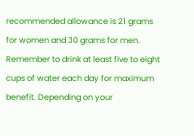recommended allowance is 21 grams for women and 30 grams for men. Remember to drink at least five to eight cups of water each day for maximum benefit. Depending on your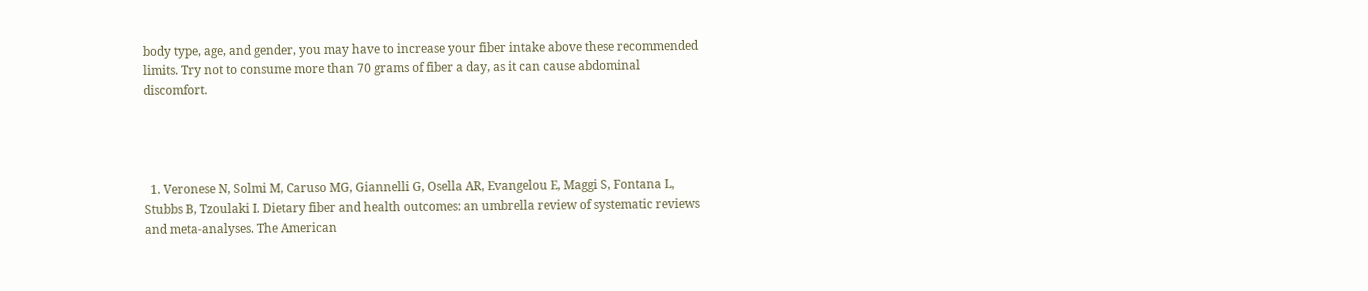body type, age, and gender, you may have to increase your fiber intake above these recommended limits. Try not to consume more than 70 grams of fiber a day, as it can cause abdominal discomfort.




  1. Veronese N, Solmi M, Caruso MG, Giannelli G, Osella AR, Evangelou E, Maggi S, Fontana L, Stubbs B, Tzoulaki I. Dietary fiber and health outcomes: an umbrella review of systematic reviews and meta-analyses. The American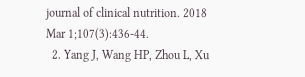journal of clinical nutrition. 2018 Mar 1;107(3):436-44.
  2. Yang J, Wang HP, Zhou L, Xu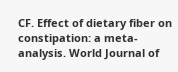CF. Effect of dietary fiber on constipation: a meta-analysis. World Journal of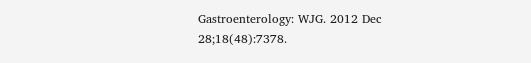Gastroenterology: WJG. 2012 Dec 28;18(48):7378.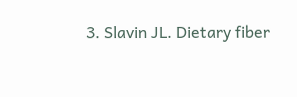3. Slavin JL. Dietary fiber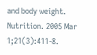and body weight. Nutrition. 2005 Mar 1;21(3):411-8.